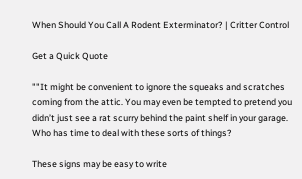When Should You Call A Rodent Exterminator? | Critter Control

Get a Quick Quote

""It might be convenient to ignore the squeaks and scratches coming from the attic. You may even be tempted to pretend you didn’t just see a rat scurry behind the paint shelf in your garage. Who has time to deal with these sorts of things?

These signs may be easy to write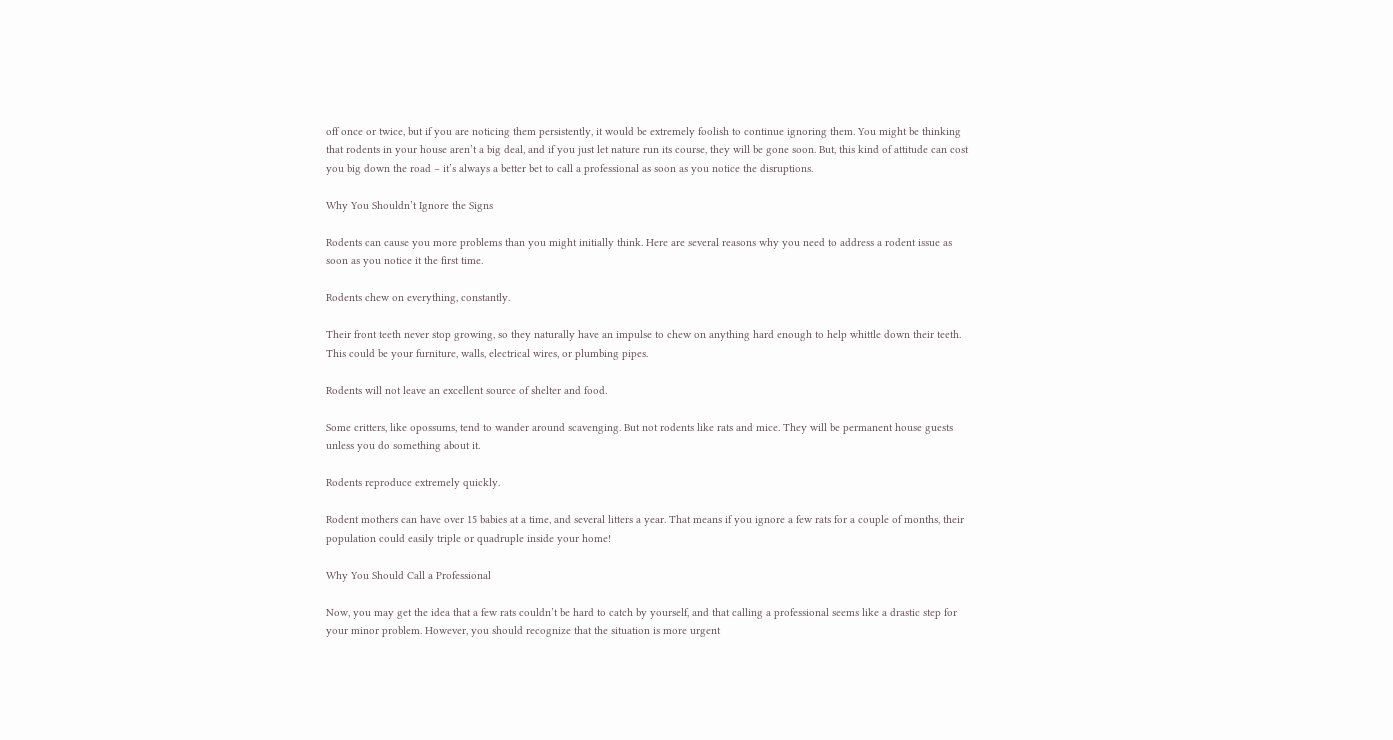off once or twice, but if you are noticing them persistently, it would be extremely foolish to continue ignoring them. You might be thinking that rodents in your house aren’t a big deal, and if you just let nature run its course, they will be gone soon. But, this kind of attitude can cost you big down the road – it’s always a better bet to call a professional as soon as you notice the disruptions.

Why You Shouldn’t Ignore the Signs

Rodents can cause you more problems than you might initially think. Here are several reasons why you need to address a rodent issue as soon as you notice it the first time.

Rodents chew on everything, constantly.

Their front teeth never stop growing, so they naturally have an impulse to chew on anything hard enough to help whittle down their teeth. This could be your furniture, walls, electrical wires, or plumbing pipes.

Rodents will not leave an excellent source of shelter and food.

Some critters, like opossums, tend to wander around scavenging. But not rodents like rats and mice. They will be permanent house guests unless you do something about it.

Rodents reproduce extremely quickly.

Rodent mothers can have over 15 babies at a time, and several litters a year. That means if you ignore a few rats for a couple of months, their population could easily triple or quadruple inside your home!

Why You Should Call a Professional

Now, you may get the idea that a few rats couldn’t be hard to catch by yourself, and that calling a professional seems like a drastic step for your minor problem. However, you should recognize that the situation is more urgent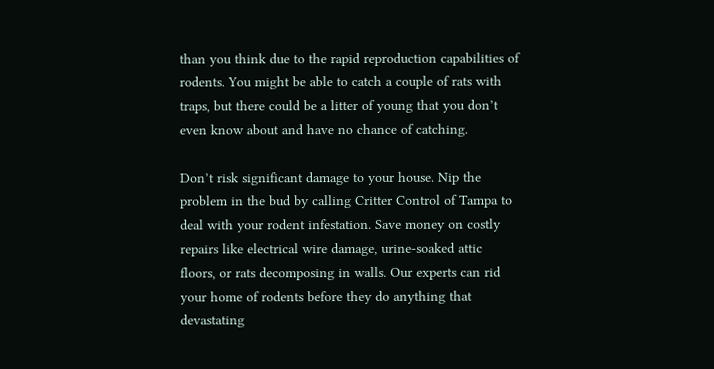than you think due to the rapid reproduction capabilities of rodents. You might be able to catch a couple of rats with traps, but there could be a litter of young that you don’t even know about and have no chance of catching.

Don’t risk significant damage to your house. Nip the problem in the bud by calling Critter Control of Tampa to deal with your rodent infestation. Save money on costly repairs like electrical wire damage, urine-soaked attic floors, or rats decomposing in walls. Our experts can rid your home of rodents before they do anything that devastating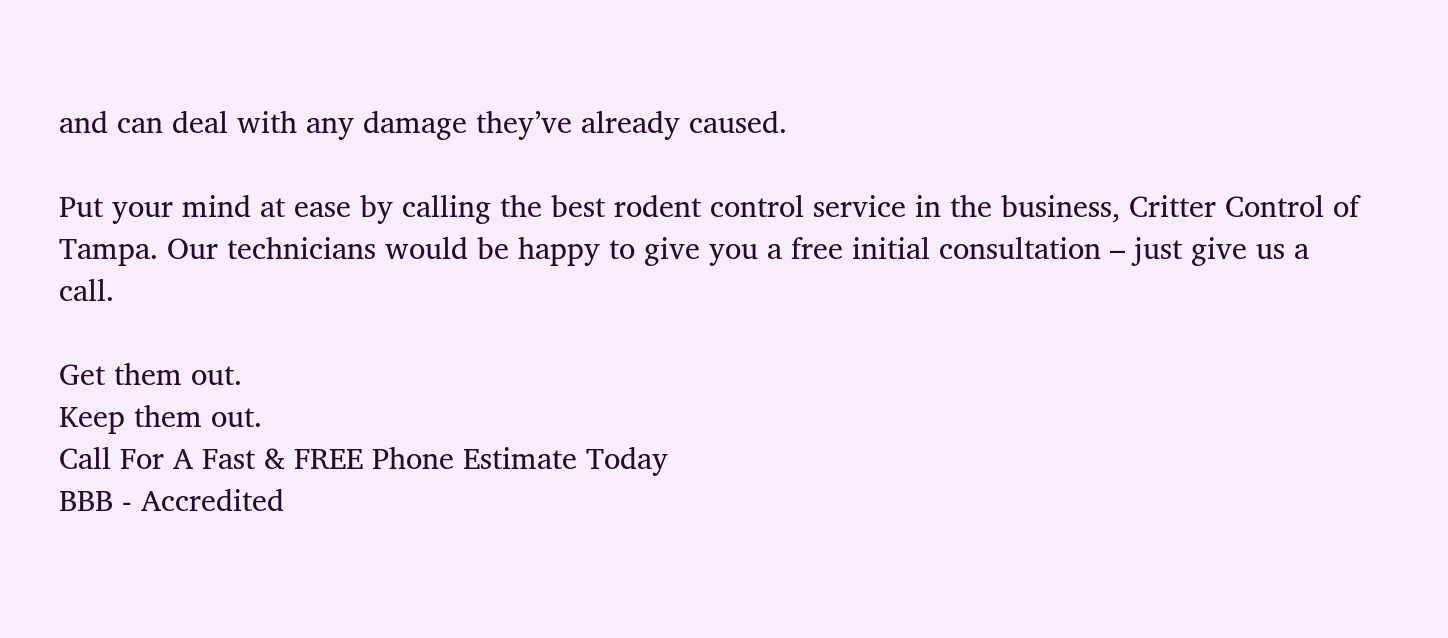and can deal with any damage they’ve already caused.

Put your mind at ease by calling the best rodent control service in the business, Critter Control of Tampa. Our technicians would be happy to give you a free initial consultation – just give us a call.

Get them out.
Keep them out.
Call For A Fast & FREE Phone Estimate Today
BBB - Accredited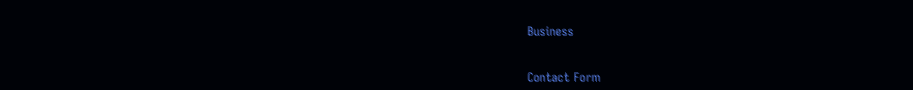Business


Contact Form